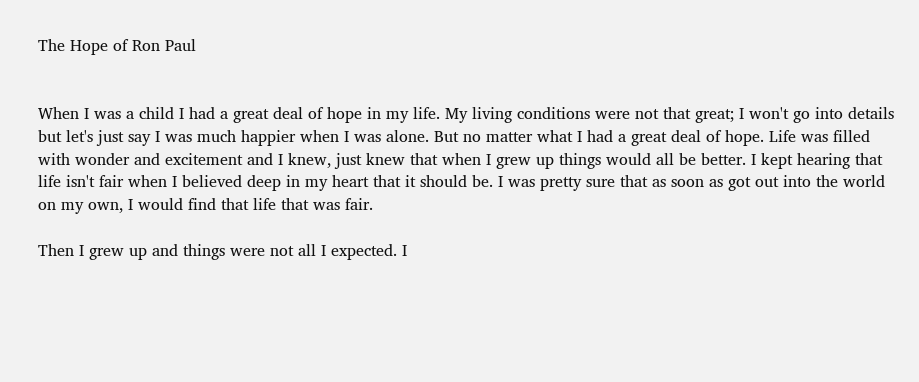The Hope of Ron Paul


When I was a child I had a great deal of hope in my life. My living conditions were not that great; I won't go into details but let's just say I was much happier when I was alone. But no matter what I had a great deal of hope. Life was filled with wonder and excitement and I knew, just knew that when I grew up things would all be better. I kept hearing that life isn't fair when I believed deep in my heart that it should be. I was pretty sure that as soon as got out into the world on my own, I would find that life that was fair.

Then I grew up and things were not all I expected. I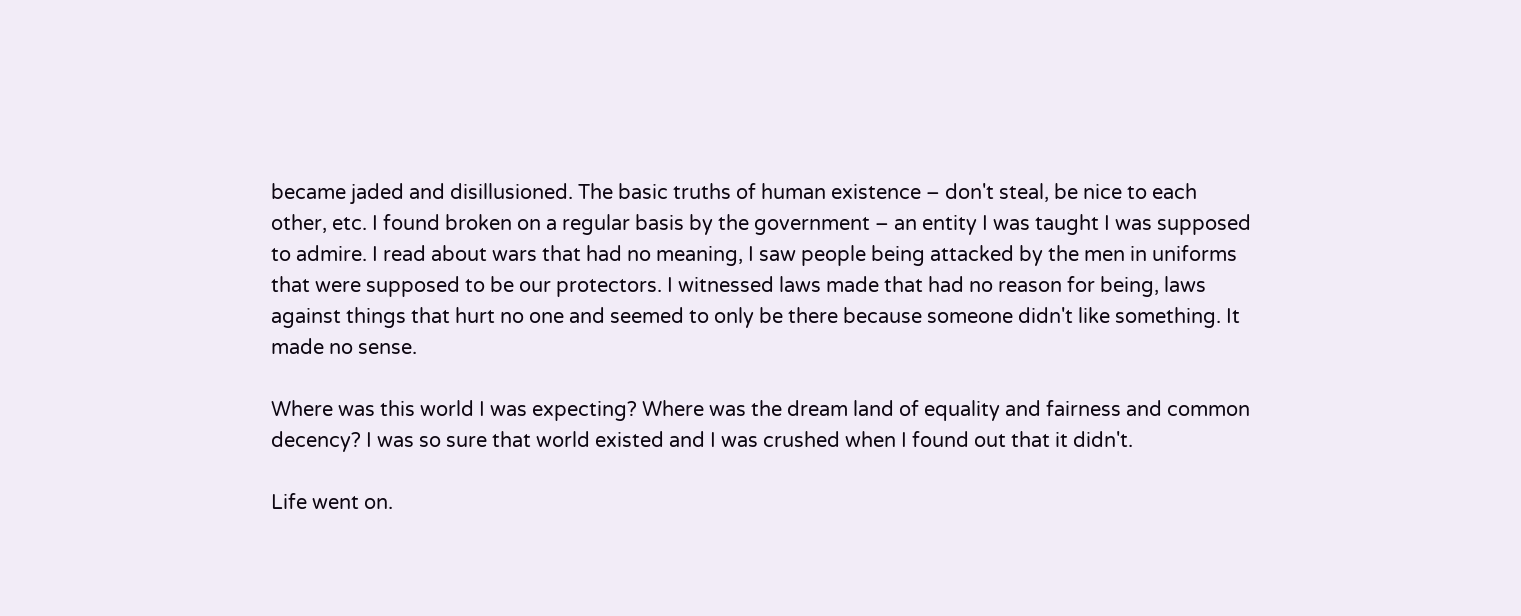became jaded and disillusioned. The basic truths of human existence – don't steal, be nice to each other, etc. I found broken on a regular basis by the government – an entity I was taught I was supposed to admire. I read about wars that had no meaning, I saw people being attacked by the men in uniforms that were supposed to be our protectors. I witnessed laws made that had no reason for being, laws against things that hurt no one and seemed to only be there because someone didn't like something. It made no sense.

Where was this world I was expecting? Where was the dream land of equality and fairness and common decency? I was so sure that world existed and I was crushed when I found out that it didn't.

Life went on.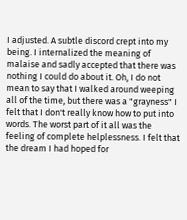I adjusted. A subtle discord crept into my being. I internalized the meaning of malaise and sadly accepted that there was nothing I could do about it. Oh, I do not mean to say that I walked around weeping all of the time, but there was a "grayness" I felt that I don't really know how to put into words. The worst part of it all was the feeling of complete helplessness. I felt that the dream I had hoped for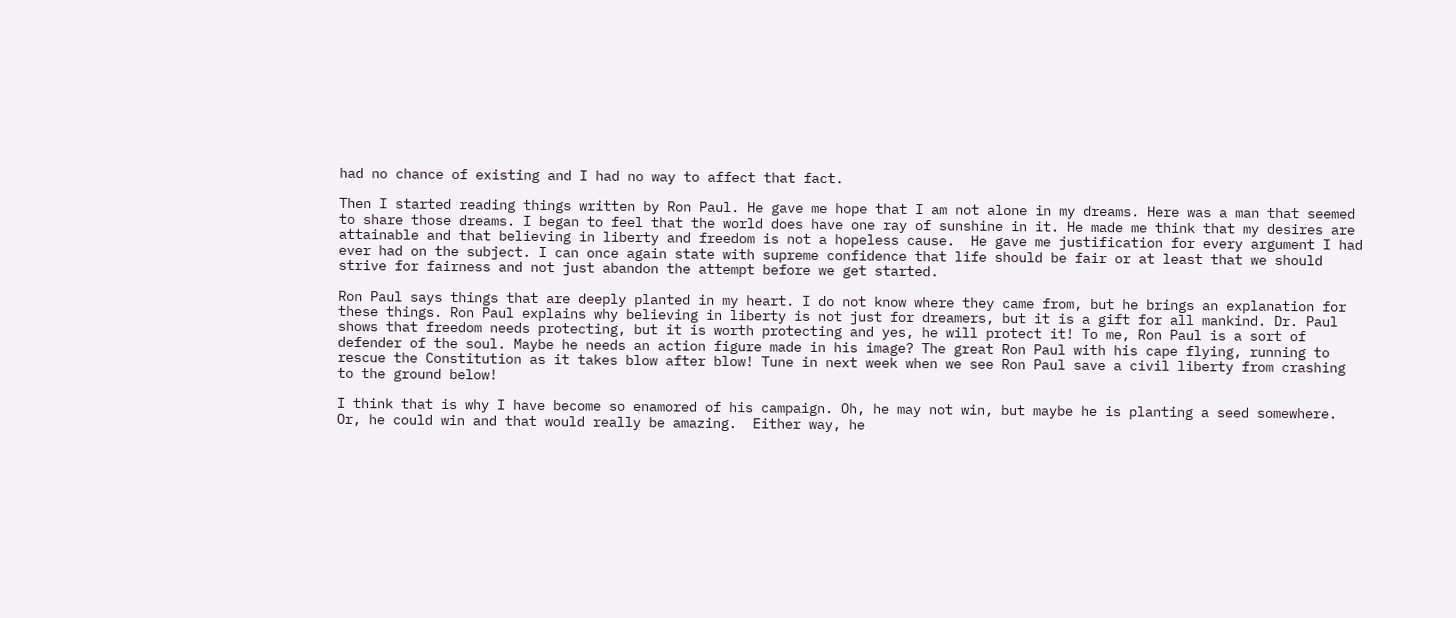had no chance of existing and I had no way to affect that fact.

Then I started reading things written by Ron Paul. He gave me hope that I am not alone in my dreams. Here was a man that seemed to share those dreams. I began to feel that the world does have one ray of sunshine in it. He made me think that my desires are attainable and that believing in liberty and freedom is not a hopeless cause.  He gave me justification for every argument I had ever had on the subject. I can once again state with supreme confidence that life should be fair or at least that we should strive for fairness and not just abandon the attempt before we get started.

Ron Paul says things that are deeply planted in my heart. I do not know where they came from, but he brings an explanation for these things. Ron Paul explains why believing in liberty is not just for dreamers, but it is a gift for all mankind. Dr. Paul shows that freedom needs protecting, but it is worth protecting and yes, he will protect it! To me, Ron Paul is a sort of defender of the soul. Maybe he needs an action figure made in his image? The great Ron Paul with his cape flying, running to rescue the Constitution as it takes blow after blow! Tune in next week when we see Ron Paul save a civil liberty from crashing to the ground below!

I think that is why I have become so enamored of his campaign. Oh, he may not win, but maybe he is planting a seed somewhere.  Or, he could win and that would really be amazing.  Either way, he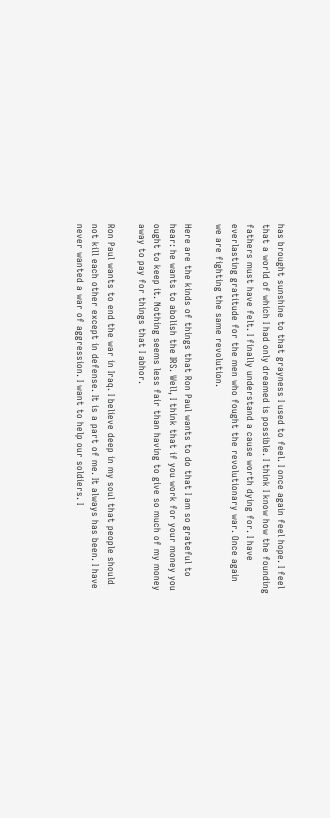has brought sunshine to that grayness I used to feel. I once again feel hope. I feel that a world of which I had only dreamed is possible. I think I know how the founding fathers must have felt. I finally understand a cause worth dying for. I have everlasting gratitude for the men who fought the revolutionary war. Once again we are fighting the same revolution.

Here are the kinds of things that Ron Paul wants to do that I am so grateful to hear: he wants to abolish the IRS. Well, I think that if you work for your money you ought to keep it. Nothing seems less fair than having to give so much of my money away to pay for things that I abhor.

Ron Paul wants to end the war in Iraq. I believe deep in my soul that people should not kill each other except in defense. It is a part of me. It always has been. I have never wanted a war of aggression. I want to help our soldiers. I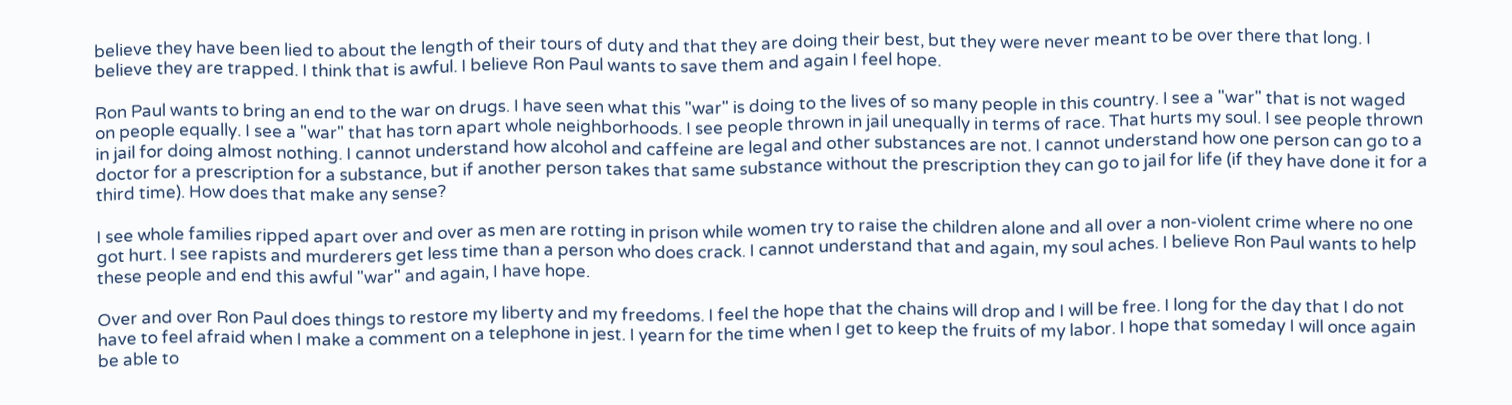believe they have been lied to about the length of their tours of duty and that they are doing their best, but they were never meant to be over there that long. I believe they are trapped. I think that is awful. I believe Ron Paul wants to save them and again I feel hope.

Ron Paul wants to bring an end to the war on drugs. I have seen what this "war" is doing to the lives of so many people in this country. I see a "war" that is not waged on people equally. I see a "war" that has torn apart whole neighborhoods. I see people thrown in jail unequally in terms of race. That hurts my soul. I see people thrown in jail for doing almost nothing. I cannot understand how alcohol and caffeine are legal and other substances are not. I cannot understand how one person can go to a doctor for a prescription for a substance, but if another person takes that same substance without the prescription they can go to jail for life (if they have done it for a third time). How does that make any sense?

I see whole families ripped apart over and over as men are rotting in prison while women try to raise the children alone and all over a non-violent crime where no one got hurt. I see rapists and murderers get less time than a person who does crack. I cannot understand that and again, my soul aches. I believe Ron Paul wants to help these people and end this awful "war" and again, I have hope.

Over and over Ron Paul does things to restore my liberty and my freedoms. I feel the hope that the chains will drop and I will be free. I long for the day that I do not have to feel afraid when I make a comment on a telephone in jest. I yearn for the time when I get to keep the fruits of my labor. I hope that someday I will once again be able to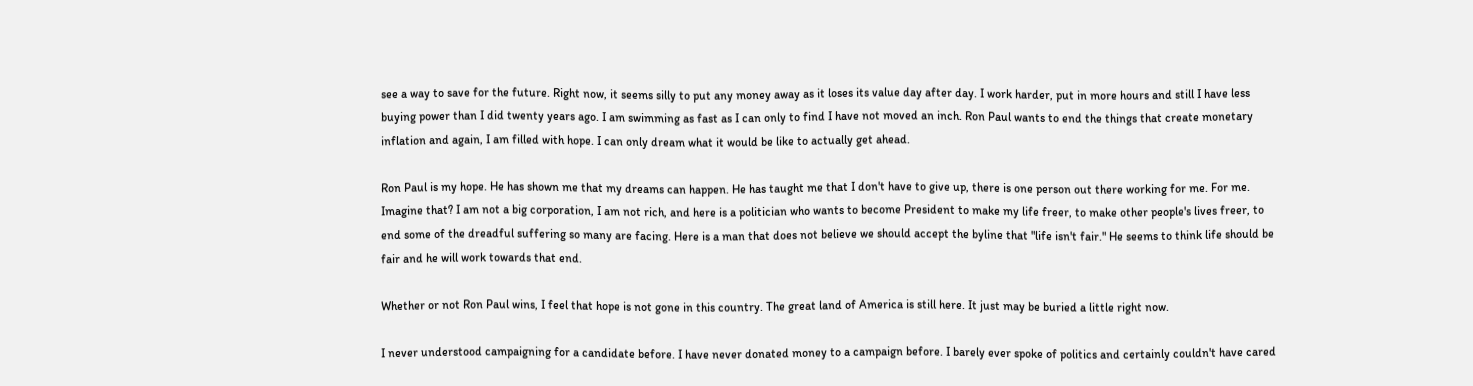see a way to save for the future. Right now, it seems silly to put any money away as it loses its value day after day. I work harder, put in more hours and still I have less buying power than I did twenty years ago. I am swimming as fast as I can only to find I have not moved an inch. Ron Paul wants to end the things that create monetary inflation and again, I am filled with hope. I can only dream what it would be like to actually get ahead.

Ron Paul is my hope. He has shown me that my dreams can happen. He has taught me that I don't have to give up, there is one person out there working for me. For me. Imagine that? I am not a big corporation, I am not rich, and here is a politician who wants to become President to make my life freer, to make other people's lives freer, to end some of the dreadful suffering so many are facing. Here is a man that does not believe we should accept the byline that "life isn't fair." He seems to think life should be fair and he will work towards that end.

Whether or not Ron Paul wins, I feel that hope is not gone in this country. The great land of America is still here. It just may be buried a little right now.

I never understood campaigning for a candidate before. I have never donated money to a campaign before. I barely ever spoke of politics and certainly couldn't have cared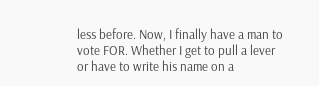less before. Now, I finally have a man to vote FOR. Whether I get to pull a lever or have to write his name on a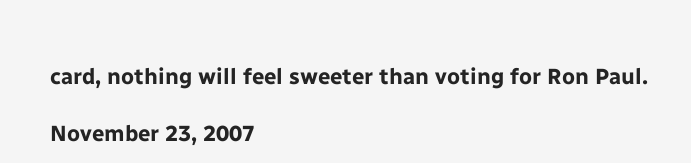card, nothing will feel sweeter than voting for Ron Paul.

November 23, 2007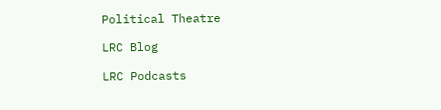Political Theatre

LRC Blog

LRC Podcasts